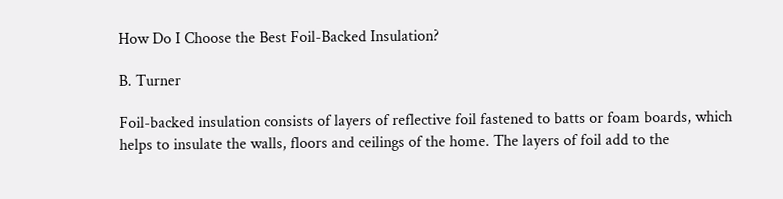How Do I Choose the Best Foil-Backed Insulation?

B. Turner

Foil-backed insulation consists of layers of reflective foil fastened to batts or foam boards, which helps to insulate the walls, floors and ceilings of the home. The layers of foil add to the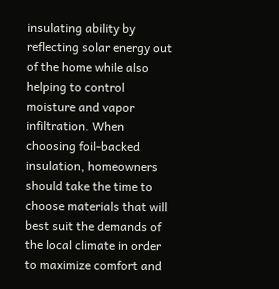insulating ability by reflecting solar energy out of the home while also helping to control moisture and vapor infiltration. When choosing foil-backed insulation, homeowners should take the time to choose materials that will best suit the demands of the local climate in order to maximize comfort and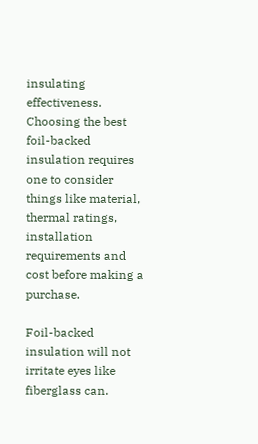insulating effectiveness. Choosing the best foil-backed insulation requires one to consider things like material, thermal ratings, installation requirements and cost before making a purchase.

Foil-backed insulation will not irritate eyes like fiberglass can.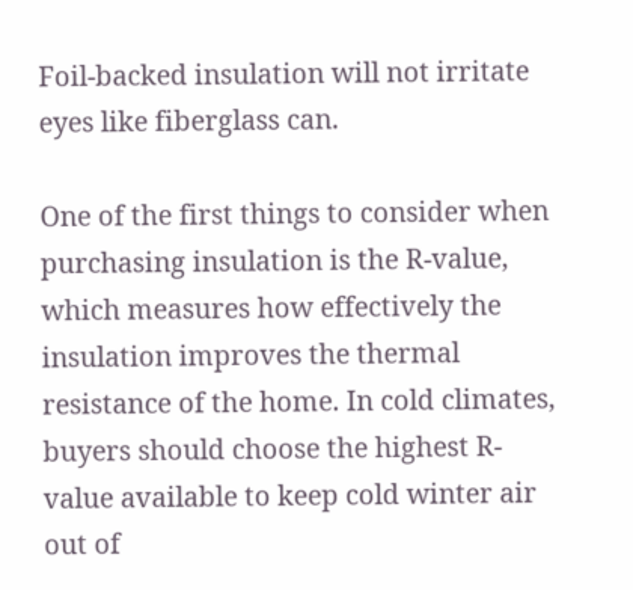Foil-backed insulation will not irritate eyes like fiberglass can.

One of the first things to consider when purchasing insulation is the R-value, which measures how effectively the insulation improves the thermal resistance of the home. In cold climates, buyers should choose the highest R-value available to keep cold winter air out of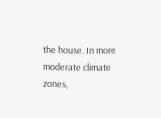the house. In more moderate climate zones,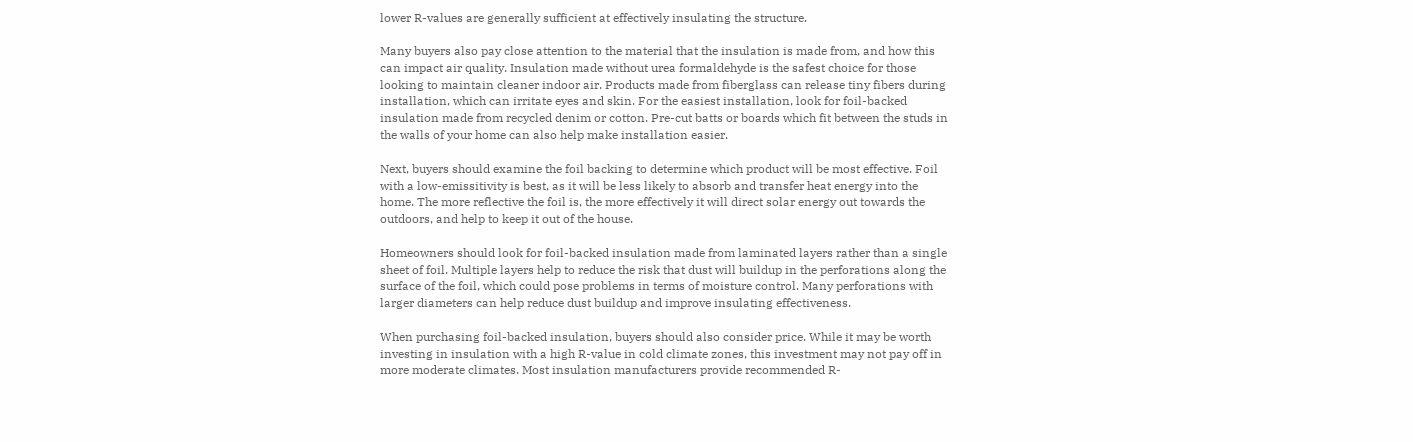lower R-values are generally sufficient at effectively insulating the structure.

Many buyers also pay close attention to the material that the insulation is made from, and how this can impact air quality. Insulation made without urea formaldehyde is the safest choice for those looking to maintain cleaner indoor air. Products made from fiberglass can release tiny fibers during installation, which can irritate eyes and skin. For the easiest installation, look for foil-backed insulation made from recycled denim or cotton. Pre-cut batts or boards which fit between the studs in the walls of your home can also help make installation easier.

Next, buyers should examine the foil backing to determine which product will be most effective. Foil with a low-emissitivity is best, as it will be less likely to absorb and transfer heat energy into the home. The more reflective the foil is, the more effectively it will direct solar energy out towards the outdoors, and help to keep it out of the house.

Homeowners should look for foil-backed insulation made from laminated layers rather than a single sheet of foil. Multiple layers help to reduce the risk that dust will buildup in the perforations along the surface of the foil, which could pose problems in terms of moisture control. Many perforations with larger diameters can help reduce dust buildup and improve insulating effectiveness.

When purchasing foil-backed insulation, buyers should also consider price. While it may be worth investing in insulation with a high R-value in cold climate zones, this investment may not pay off in more moderate climates. Most insulation manufacturers provide recommended R-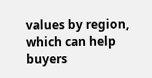values by region, which can help buyers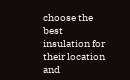choose the best insulation for their location and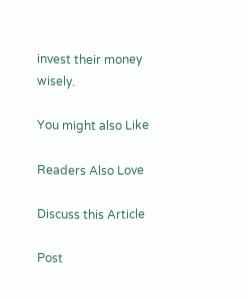invest their money wisely.

You might also Like

Readers Also Love

Discuss this Article

Post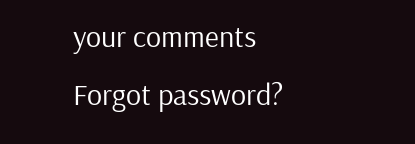your comments
Forgot password?